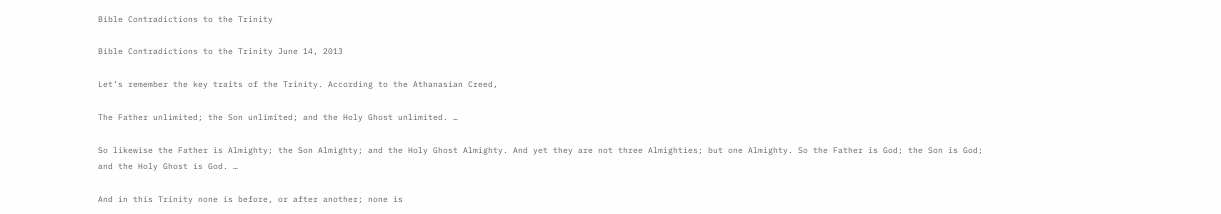Bible Contradictions to the Trinity

Bible Contradictions to the Trinity June 14, 2013

Let’s remember the key traits of the Trinity. According to the Athanasian Creed,

The Father unlimited; the Son unlimited; and the Holy Ghost unlimited. …

So likewise the Father is Almighty; the Son Almighty; and the Holy Ghost Almighty. And yet they are not three Almighties; but one Almighty. So the Father is God; the Son is God; and the Holy Ghost is God. …

And in this Trinity none is before, or after another; none is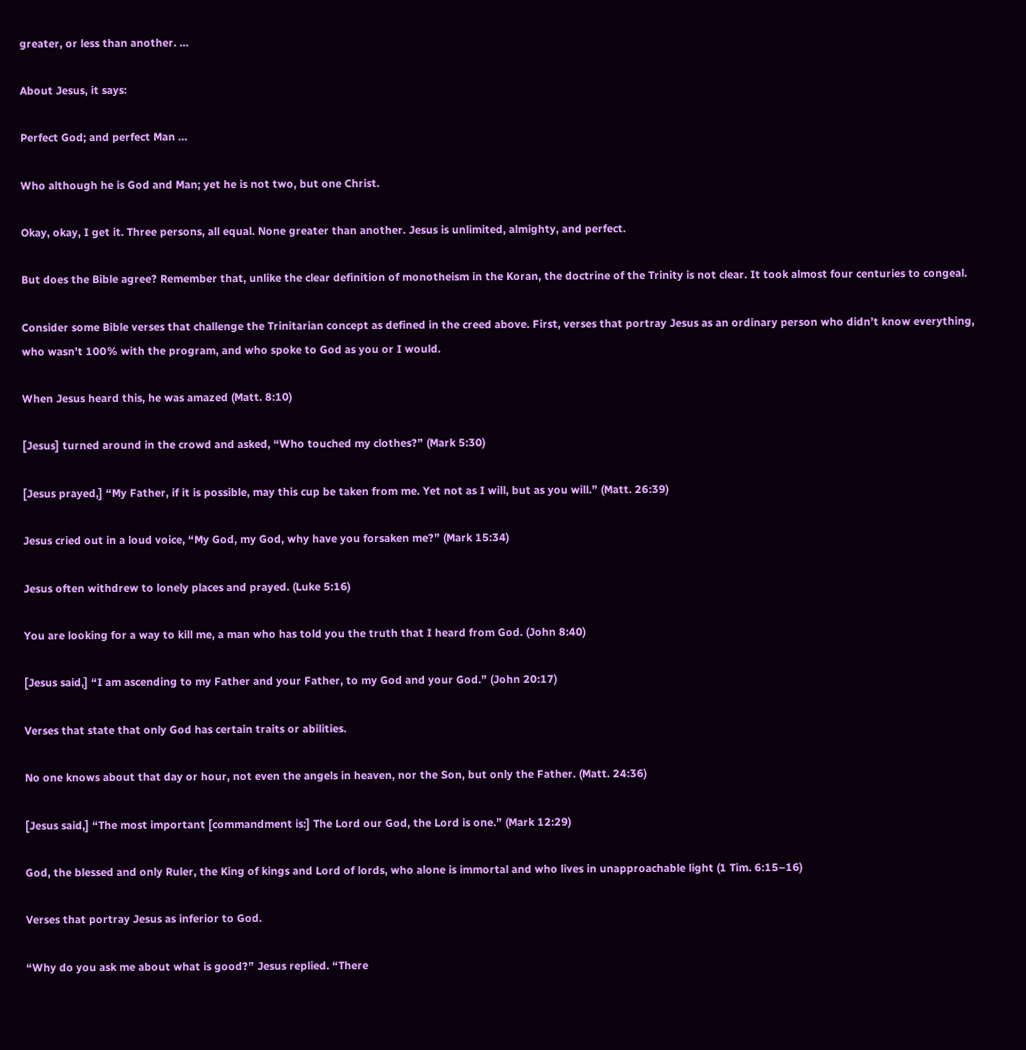greater, or less than another. …

About Jesus, it says:

Perfect God; and perfect Man …

Who although he is God and Man; yet he is not two, but one Christ.

Okay, okay, I get it. Three persons, all equal. None greater than another. Jesus is unlimited, almighty, and perfect.

But does the Bible agree? Remember that, unlike the clear definition of monotheism in the Koran, the doctrine of the Trinity is not clear. It took almost four centuries to congeal.

Consider some Bible verses that challenge the Trinitarian concept as defined in the creed above. First, verses that portray Jesus as an ordinary person who didn’t know everything, who wasn’t 100% with the program, and who spoke to God as you or I would.

When Jesus heard this, he was amazed (Matt. 8:10)

[Jesus] turned around in the crowd and asked, “Who touched my clothes?” (Mark 5:30)

[Jesus prayed,] “My Father, if it is possible, may this cup be taken from me. Yet not as I will, but as you will.” (Matt. 26:39)

Jesus cried out in a loud voice, “My God, my God, why have you forsaken me?” (Mark 15:34)

Jesus often withdrew to lonely places and prayed. (Luke 5:16)

You are looking for a way to kill me, a man who has told you the truth that I heard from God. (John 8:40)

[Jesus said,] “I am ascending to my Father and your Father, to my God and your God.” (John 20:17)

Verses that state that only God has certain traits or abilities.

No one knows about that day or hour, not even the angels in heaven, nor the Son, but only the Father. (Matt. 24:36)

[Jesus said,] “The most important [commandment is:] The Lord our God, the Lord is one.” (Mark 12:29)

God, the blessed and only Ruler, the King of kings and Lord of lords, who alone is immortal and who lives in unapproachable light (1 Tim. 6:15–16)

Verses that portray Jesus as inferior to God.

“Why do you ask me about what is good?” Jesus replied. “There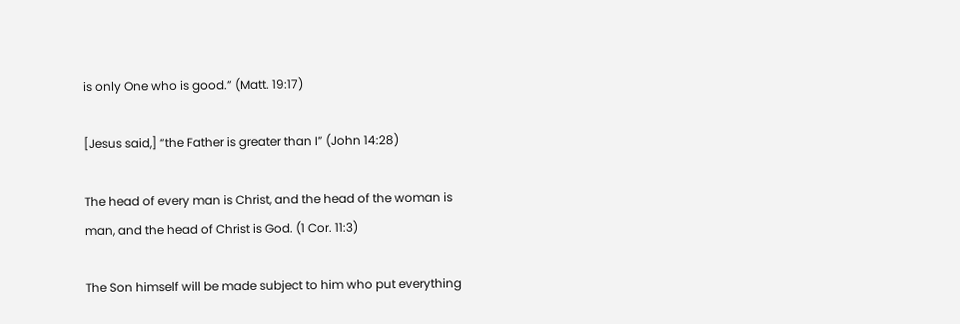is only One who is good.” (Matt. 19:17)

[Jesus said,] “the Father is greater than I” (John 14:28)

The head of every man is Christ, and the head of the woman is man, and the head of Christ is God. (1 Cor. 11:3)

The Son himself will be made subject to him who put everything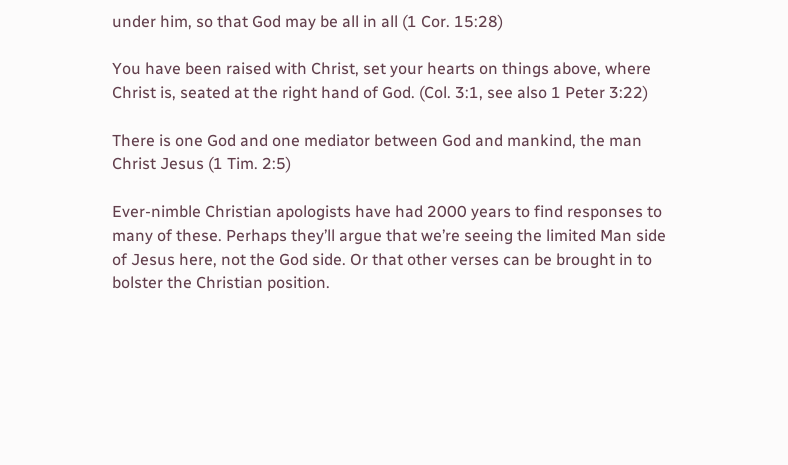under him, so that God may be all in all (1 Cor. 15:28)

You have been raised with Christ, set your hearts on things above, where Christ is, seated at the right hand of God. (Col. 3:1, see also 1 Peter 3:22)

There is one God and one mediator between God and mankind, the man Christ Jesus (1 Tim. 2:5)

Ever-nimble Christian apologists have had 2000 years to find responses to many of these. Perhaps they’ll argue that we’re seeing the limited Man side of Jesus here, not the God side. Or that other verses can be brought in to bolster the Christian position.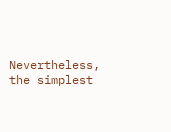Nevertheless, the simplest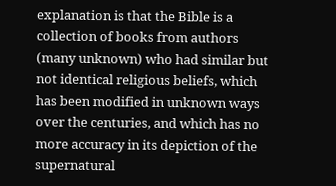explanation is that the Bible is a collection of books from authors (many unknown) who had similar but not identical religious beliefs, which has been modified in unknown ways over the centuries, and which has no more accuracy in its depiction of the supernatural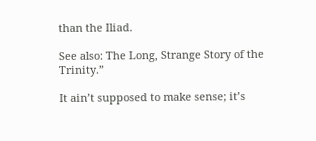than the Iliad.

See also: The Long, Strange Story of the Trinity.”

It ain’t supposed to make sense; it’s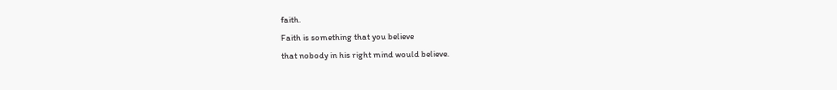faith.
Faith is something that you believe
that nobody in his right mind would believe.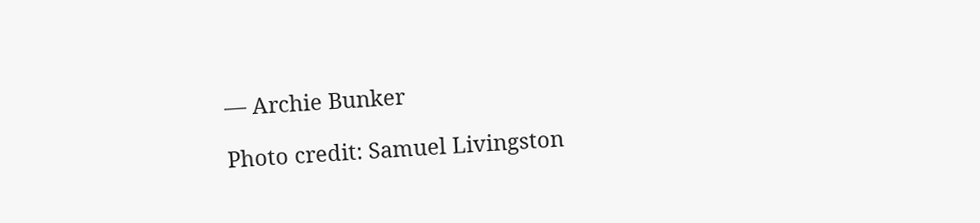— Archie Bunker

Photo credit: Samuel Livingston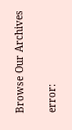Browse Our Archives

error: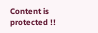Content is protected !!